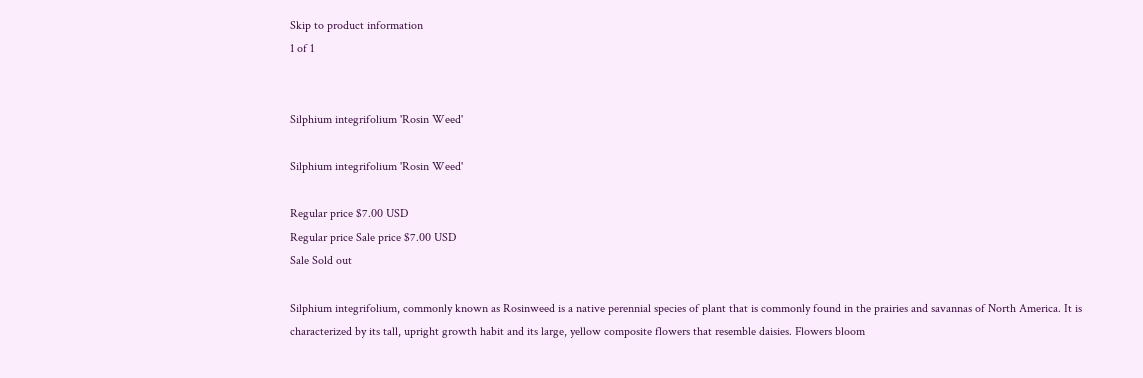Skip to product information
1 of 1


Silphium integrifolium 'Rosin Weed'

Silphium integrifolium 'Rosin Weed'

Regular price $7.00 USD
Regular price Sale price $7.00 USD
Sale Sold out

Silphium integrifolium, commonly known as Rosinweed is a native perennial species of plant that is commonly found in the prairies and savannas of North America. It is characterized by its tall, upright growth habit and its large, yellow composite flowers that resemble daisies. Flowers bloom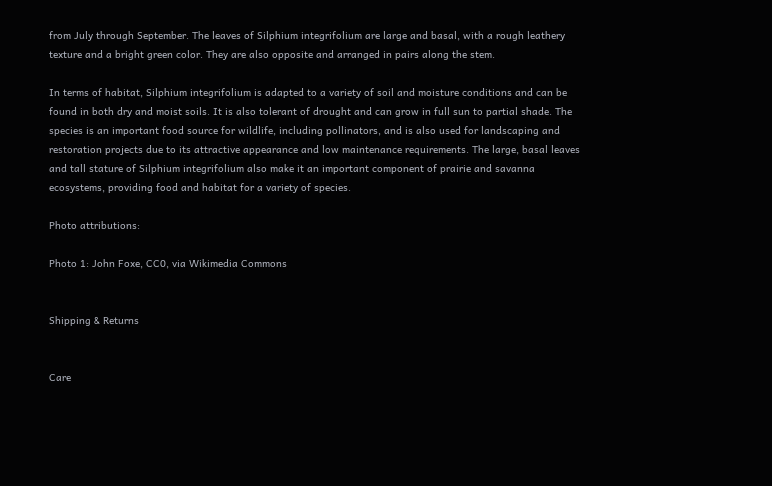from July through September. The leaves of Silphium integrifolium are large and basal, with a rough leathery texture and a bright green color. They are also opposite and arranged in pairs along the stem.

In terms of habitat, Silphium integrifolium is adapted to a variety of soil and moisture conditions and can be found in both dry and moist soils. It is also tolerant of drought and can grow in full sun to partial shade. The species is an important food source for wildlife, including pollinators, and is also used for landscaping and restoration projects due to its attractive appearance and low maintenance requirements. The large, basal leaves and tall stature of Silphium integrifolium also make it an important component of prairie and savanna ecosystems, providing food and habitat for a variety of species.

Photo attributions:

Photo 1: John Foxe, CC0, via Wikimedia Commons


Shipping & Returns


Care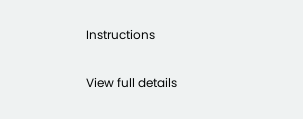Instructions

View full details